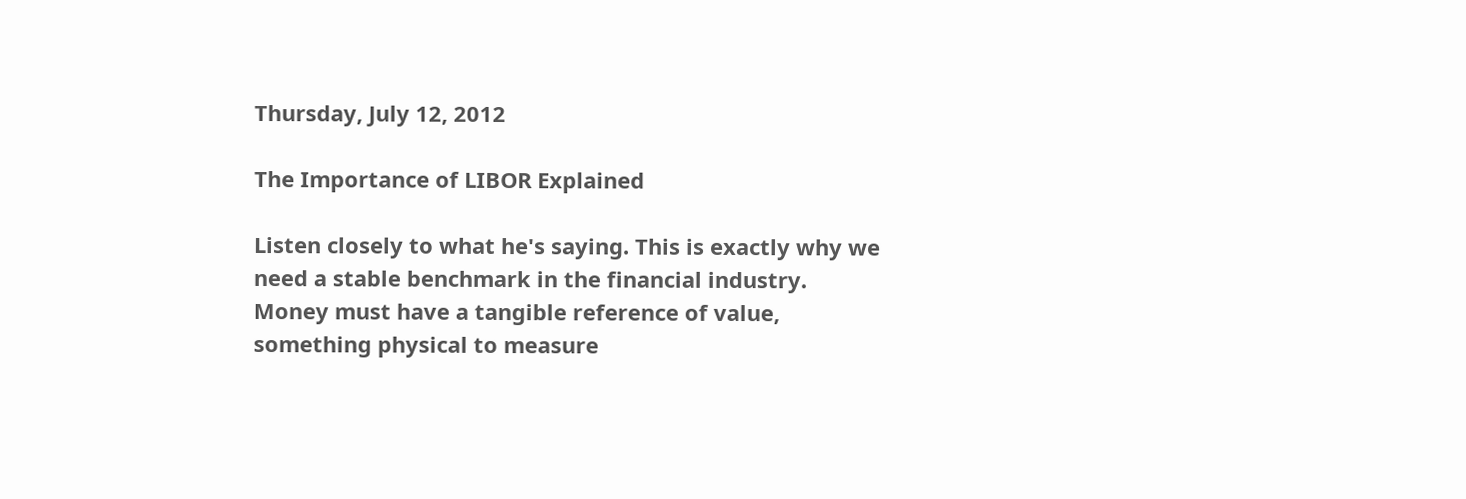Thursday, July 12, 2012

The Importance of LIBOR Explained

Listen closely to what he's saying. This is exactly why we need a stable benchmark in the financial industry. Money must have a tangible reference of value, something physical to measure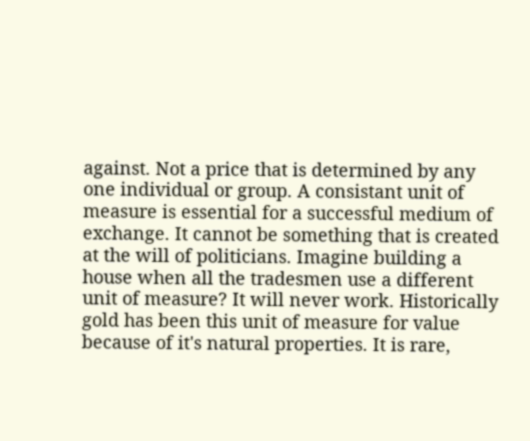against. Not a price that is determined by any one individual or group. A consistant unit of measure is essential for a successful medium of exchange. It cannot be something that is created at the will of politicians. Imagine building a house when all the tradesmen use a different unit of measure? It will never work. Historically gold has been this unit of measure for value because of it's natural properties. It is rare,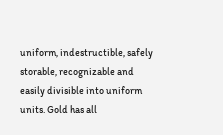uniform, indestructible, safely storable, recognizable and easily divisible into uniform units. Gold has all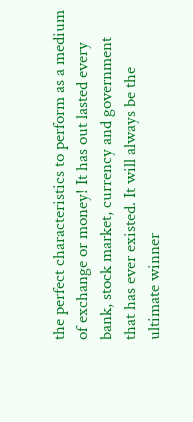the perfect characteristics to perform as a medium of exchange or money! It has out lasted every bank, stock market, currency and government that has ever existed. It will always be the ultimate winner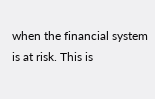when the financial system is at risk. This is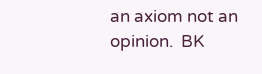an axiom not an opinion.  BK